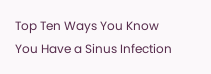Top Ten Ways You Know You Have a Sinus Infection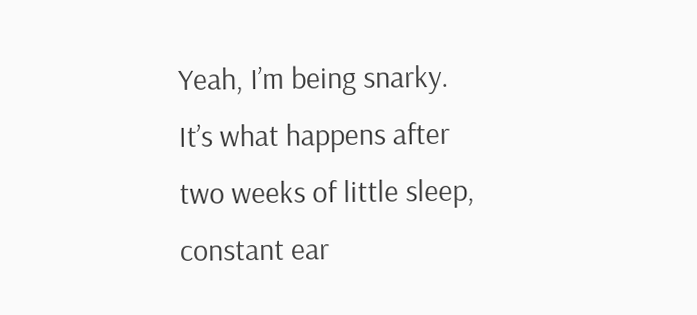Yeah, I’m being snarky. It’s what happens after two weeks of little sleep, constant ear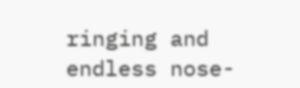ringing and endless nose-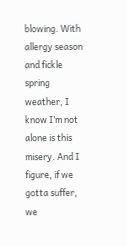blowing. With allergy season and fickle spring weather, I know I’m not alone is this misery. And I figure, if we gotta suffer, we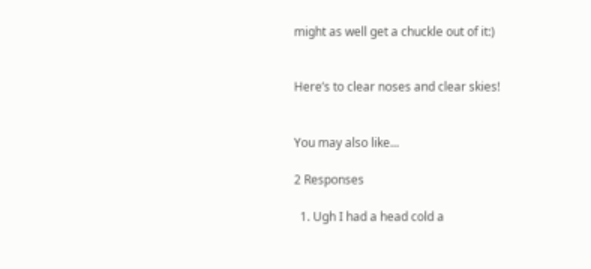might as well get a chuckle out of it:)


Here’s to clear noses and clear skies!


You may also like...

2 Responses

  1. Ugh I had a head cold a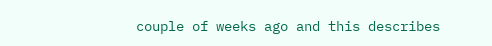couple of weeks ago and this describes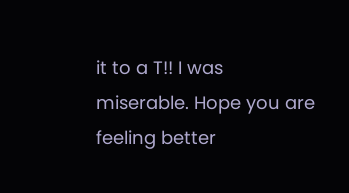it to a T!! I was miserable. Hope you are feeling better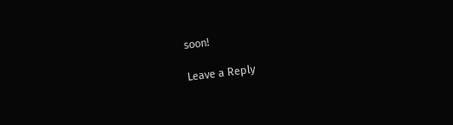soon!

Leave a Reply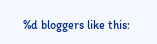%d bloggers like this: